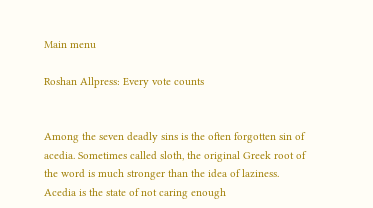Main menu

Roshan Allpress: Every vote counts


Among the seven deadly sins is the often forgotten sin of acedia. Sometimes called sloth, the original Greek root of the word is much stronger than the idea of laziness. Acedia is the state of not caring enough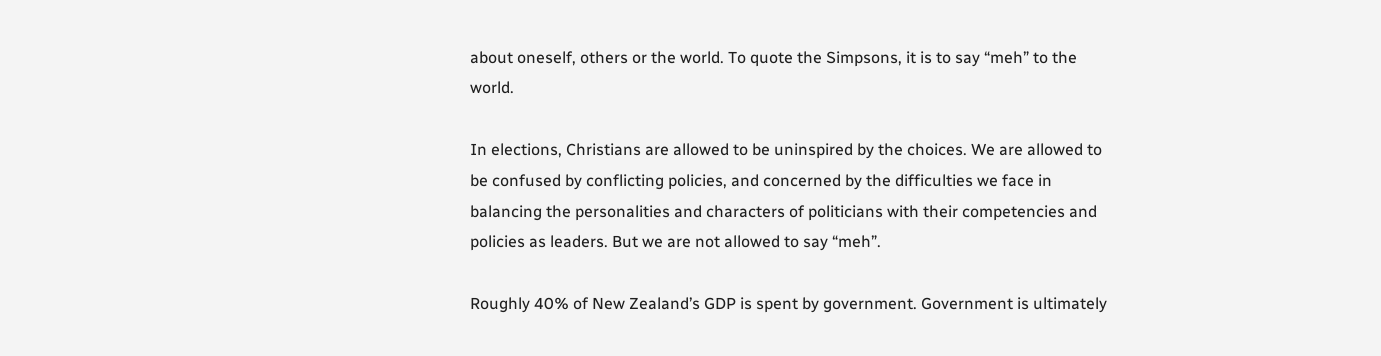about oneself, others or the world. To quote the Simpsons, it is to say “meh” to the world.

In elections, Christians are allowed to be uninspired by the choices. We are allowed to be confused by conflicting policies, and concerned by the difficulties we face in balancing the personalities and characters of politicians with their competencies and policies as leaders. But we are not allowed to say “meh”.

Roughly 40% of New Zealand’s GDP is spent by government. Government is ultimately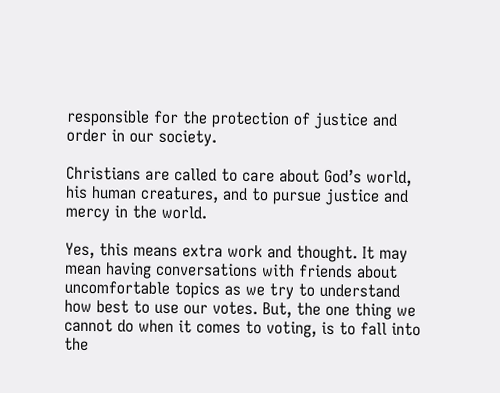responsible for the protection of justice and order in our society.

Christians are called to care about God’s world, his human creatures, and to pursue justice and mercy in the world.

Yes, this means extra work and thought. It may mean having conversations with friends about uncomfortable topics as we try to understand how best to use our votes. But, the one thing we cannot do when it comes to voting, is to fall into the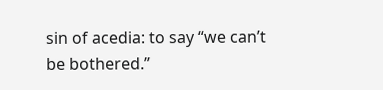sin of acedia: to say “we can’t be bothered.”